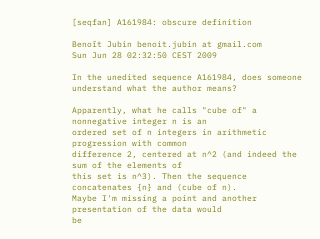[seqfan] A161984: obscure definition

Benoît Jubin benoit.jubin at gmail.com
Sun Jun 28 02:32:50 CEST 2009

In the unedited sequence A161984, does someone understand what the author means?

Apparently, what he calls "cube of" a nonnegative integer n is an
ordered set of n integers in arithmetic progression with common
difference 2, centered at n^2 (and indeed the sum of the elements of
this set is n^3). Then the sequence concatenates {n} and (cube of n).
Maybe I'm missing a point and another presentation of the data would
be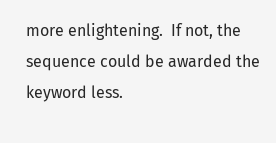more enlightening.  If not, the sequence could be awarded the
keyword less.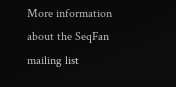More information about the SeqFan mailing list